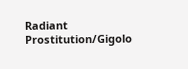Radiant Prostitution/Gigolo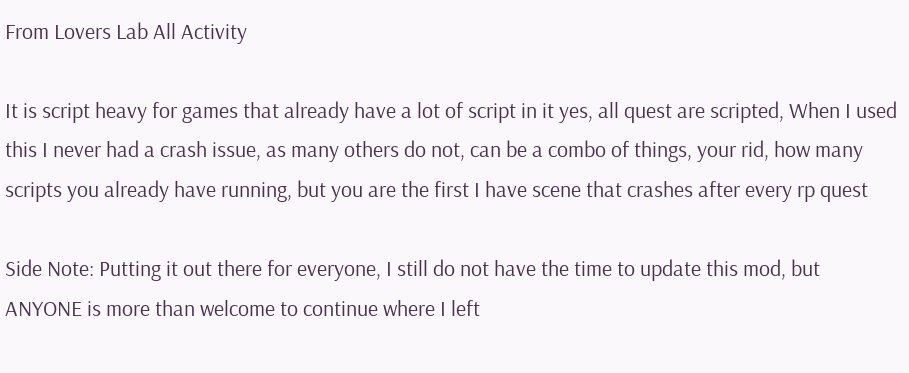From Lovers Lab All Activity

It is script heavy for games that already have a lot of script in it yes, all quest are scripted, When I used this I never had a crash issue, as many others do not, can be a combo of things, your rid, how many scripts you already have running, but you are the first I have scene that crashes after every rp quest

Side Note: Putting it out there for everyone, I still do not have the time to update this mod, but ANYONE is more than welcome to continue where I left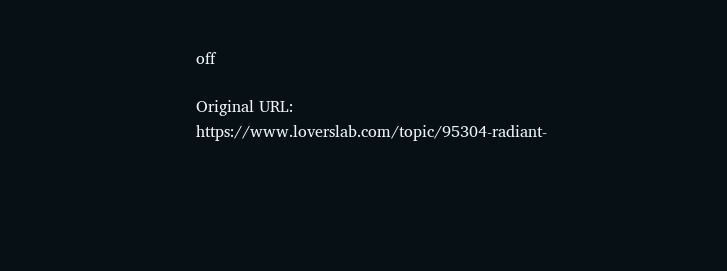off

Original URL: https://www.loverslab.com/topic/95304-radiant-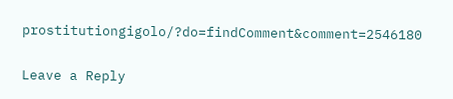prostitutiongigolo/?do=findComment&comment=2546180

Leave a Reply